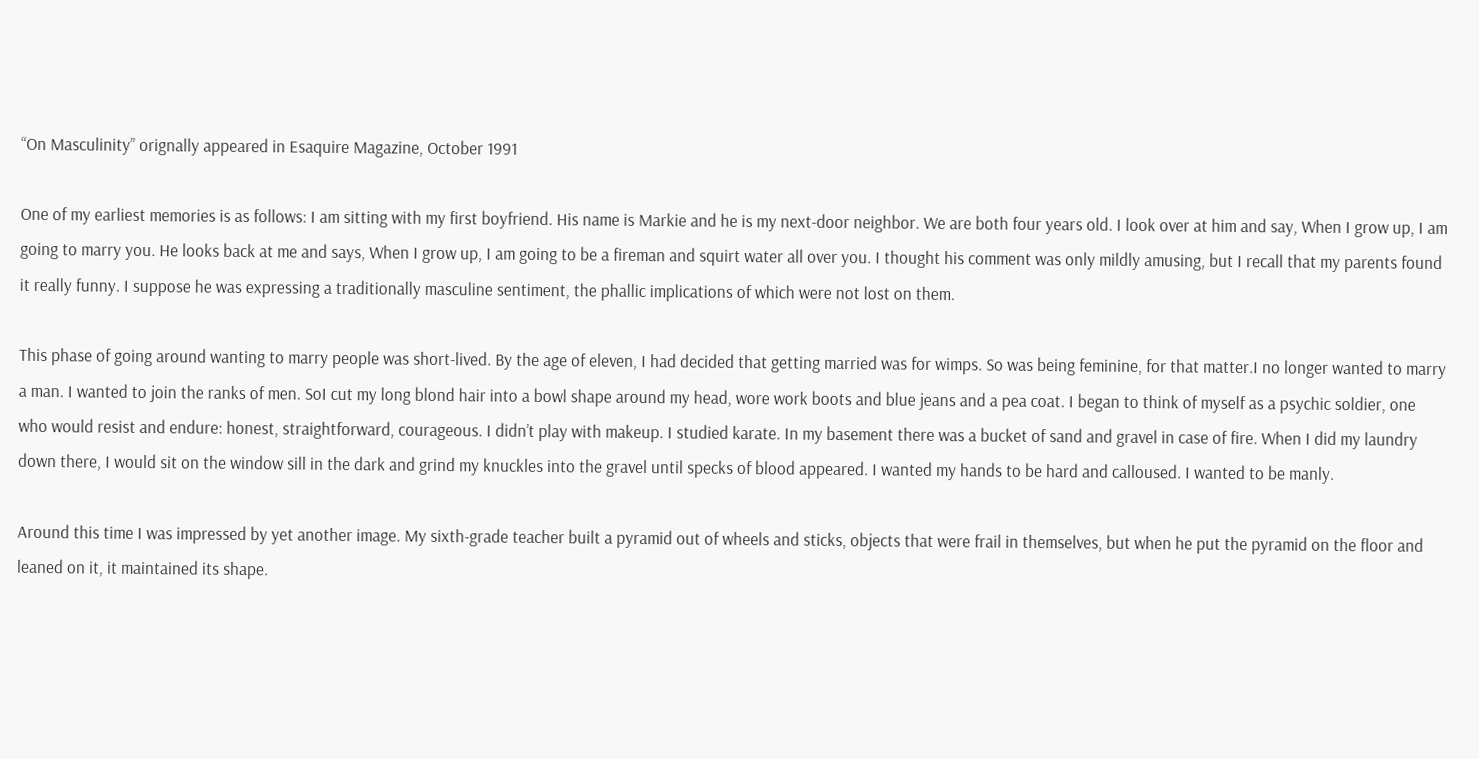“On Masculinity” orignally appeared in Esaquire Magazine, October 1991

One of my earliest memories is as follows: I am sitting with my first boyfriend. His name is Markie and he is my next-door neighbor. We are both four years old. I look over at him and say, When I grow up, I am going to marry you. He looks back at me and says, When I grow up, I am going to be a fireman and squirt water all over you. I thought his comment was only mildly amusing, but I recall that my parents found it really funny. I suppose he was expressing a traditionally masculine sentiment, the phallic implications of which were not lost on them.

This phase of going around wanting to marry people was short-lived. By the age of eleven, I had decided that getting married was for wimps. So was being feminine, for that matter.I no longer wanted to marry a man. I wanted to join the ranks of men. SoI cut my long blond hair into a bowl shape around my head, wore work boots and blue jeans and a pea coat. I began to think of myself as a psychic soldier, one who would resist and endure: honest, straightforward, courageous. I didn’t play with makeup. I studied karate. In my basement there was a bucket of sand and gravel in case of fire. When I did my laundry down there, I would sit on the window sill in the dark and grind my knuckles into the gravel until specks of blood appeared. I wanted my hands to be hard and calloused. I wanted to be manly.

Around this time I was impressed by yet another image. My sixth-grade teacher built a pyramid out of wheels and sticks, objects that were frail in themselves, but when he put the pyramid on the floor and leaned on it, it maintained its shape.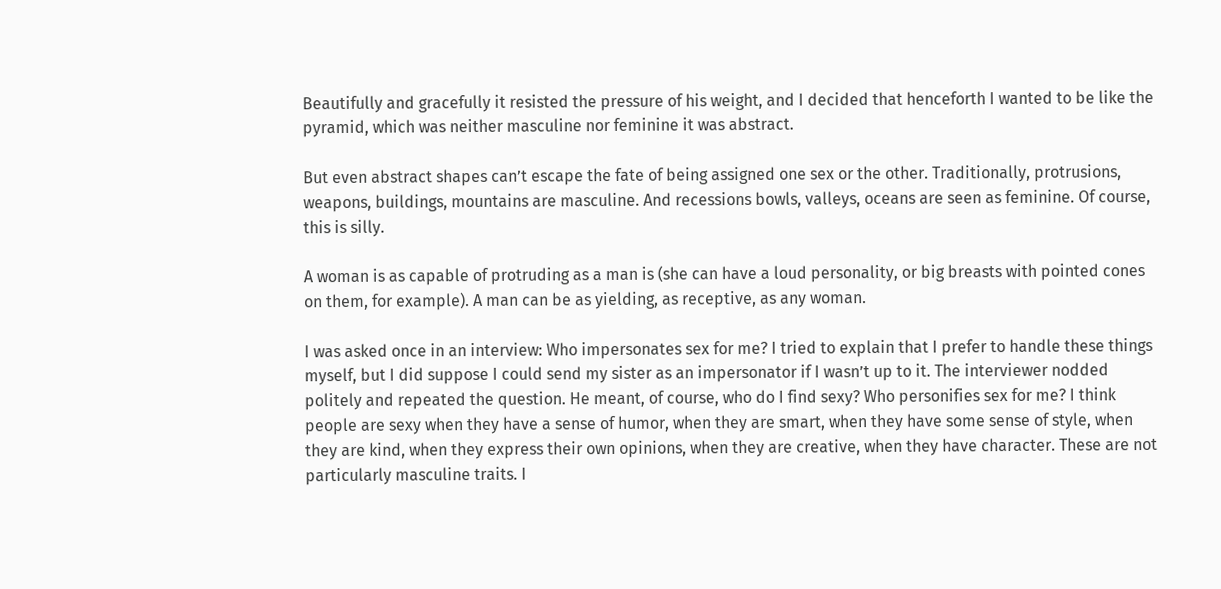Beautifully and gracefully it resisted the pressure of his weight, and I decided that henceforth I wanted to be like the pyramid, which was neither masculine nor feminine it was abstract.

But even abstract shapes can’t escape the fate of being assigned one sex or the other. Traditionally, protrusions, weapons, buildings, mountains are masculine. And recessions bowls, valleys, oceans are seen as feminine. Of course, this is silly.

A woman is as capable of protruding as a man is (she can have a loud personality, or big breasts with pointed cones on them, for example). A man can be as yielding, as receptive, as any woman.

I was asked once in an interview: Who impersonates sex for me? I tried to explain that I prefer to handle these things myself, but I did suppose I could send my sister as an impersonator if I wasn’t up to it. The interviewer nodded politely and repeated the question. He meant, of course, who do I find sexy? Who personifies sex for me? I think people are sexy when they have a sense of humor, when they are smart, when they have some sense of style, when they are kind, when they express their own opinions, when they are creative, when they have character. These are not particularly masculine traits. I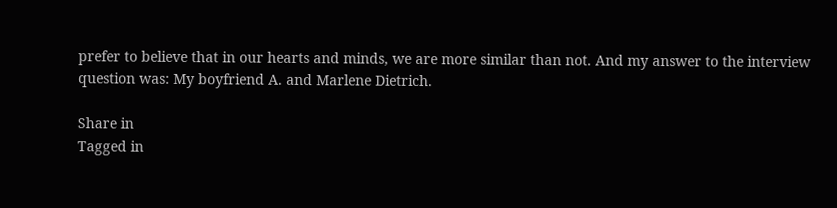prefer to believe that in our hearts and minds, we are more similar than not. And my answer to the interview question was: My boyfriend A. and Marlene Dietrich.

Share in
Tagged in